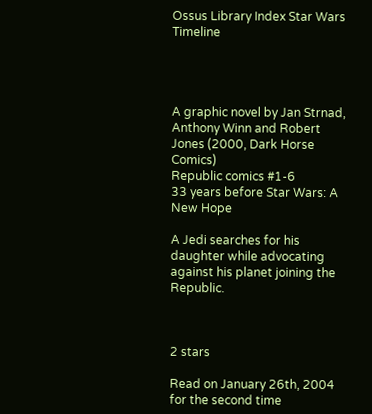Ossus Library Index Star Wars Timeline




A graphic novel by Jan Strnad, Anthony Winn and Robert Jones (2000, Dark Horse Comics)
Republic comics #1-6
33 years before Star Wars: A New Hope

A Jedi searches for his daughter while advocating against his planet joining the Republic.



2 stars

Read on January 26th, 2004 for the second time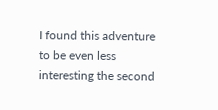I found this adventure to be even less interesting the second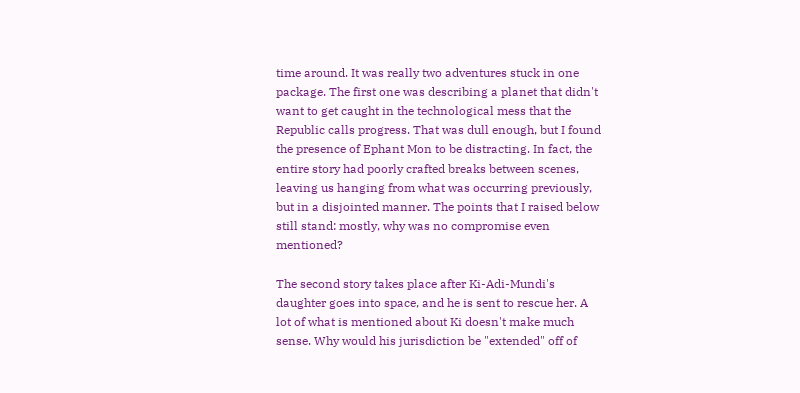time around. It was really two adventures stuck in one package. The first one was describing a planet that didn't want to get caught in the technological mess that the Republic calls progress. That was dull enough, but I found the presence of Ephant Mon to be distracting. In fact, the entire story had poorly crafted breaks between scenes, leaving us hanging from what was occurring previously, but in a disjointed manner. The points that I raised below still stand: mostly, why was no compromise even mentioned?

The second story takes place after Ki-Adi-Mundi's daughter goes into space, and he is sent to rescue her. A lot of what is mentioned about Ki doesn't make much sense. Why would his jurisdiction be "extended" off of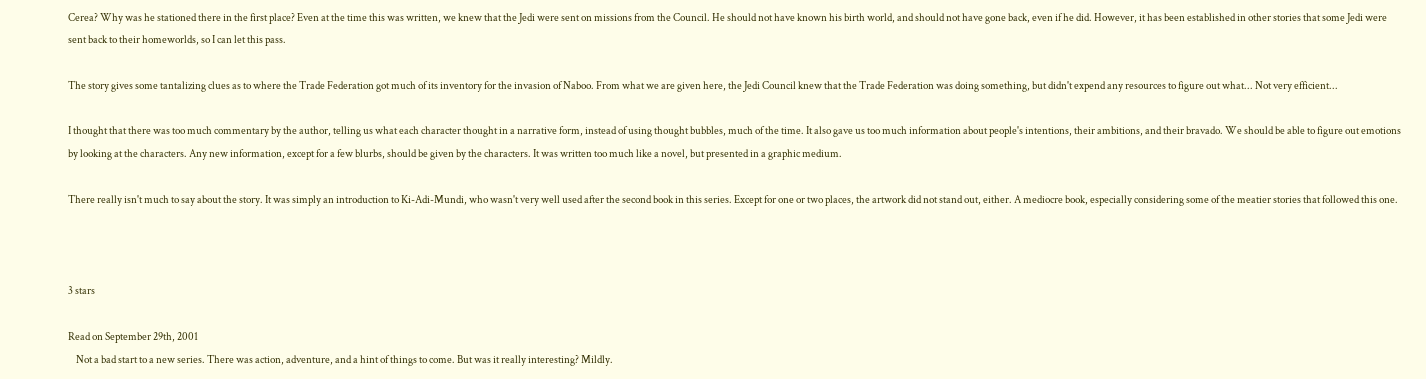Cerea? Why was he stationed there in the first place? Even at the time this was written, we knew that the Jedi were sent on missions from the Council. He should not have known his birth world, and should not have gone back, even if he did. However, it has been established in other stories that some Jedi were sent back to their homeworlds, so I can let this pass.

The story gives some tantalizing clues as to where the Trade Federation got much of its inventory for the invasion of Naboo. From what we are given here, the Jedi Council knew that the Trade Federation was doing something, but didn't expend any resources to figure out what... Not very efficient...

I thought that there was too much commentary by the author, telling us what each character thought in a narrative form, instead of using thought bubbles, much of the time. It also gave us too much information about people's intentions, their ambitions, and their bravado. We should be able to figure out emotions by looking at the characters. Any new information, except for a few blurbs, should be given by the characters. It was written too much like a novel, but presented in a graphic medium.

There really isn't much to say about the story. It was simply an introduction to Ki-Adi-Mundi, who wasn't very well used after the second book in this series. Except for one or two places, the artwork did not stand out, either. A mediocre book, especially considering some of the meatier stories that followed this one.



3 stars

Read on September 29th, 2001
    Not a bad start to a new series. There was action, adventure, and a hint of things to come. But was it really interesting? Mildly.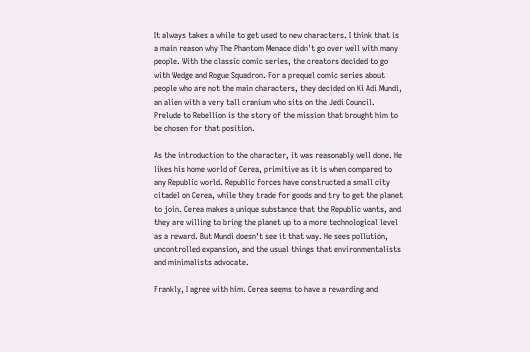It always takes a while to get used to new characters. I think that is a main reason why The Phantom Menace didn't go over well with many people. With the classic comic series, the creators decided to go with Wedge and Rogue Squadron. For a prequel comic series about people who are not the main characters, they decided on Ki Adi Mundi, an alien with a very tall cranium who sits on the Jedi Council. Prelude to Rebellion is the story of the mission that brought him to be chosen for that position.

As the introduction to the character, it was reasonably well done. He likes his home world of Cerea, primitive as it is when compared to any Republic world. Republic forces have constructed a small city citadel on Cerea, while they trade for goods and try to get the planet to join. Cerea makes a unique substance that the Republic wants, and they are willing to bring the planet up to a more technological level as a reward. But Mundi doesn't see it that way. He sees pollution, uncontrolled expansion, and the usual things that environmentalists and minimalists advocate.

Frankly, I agree with him. Cerea seems to have a rewarding and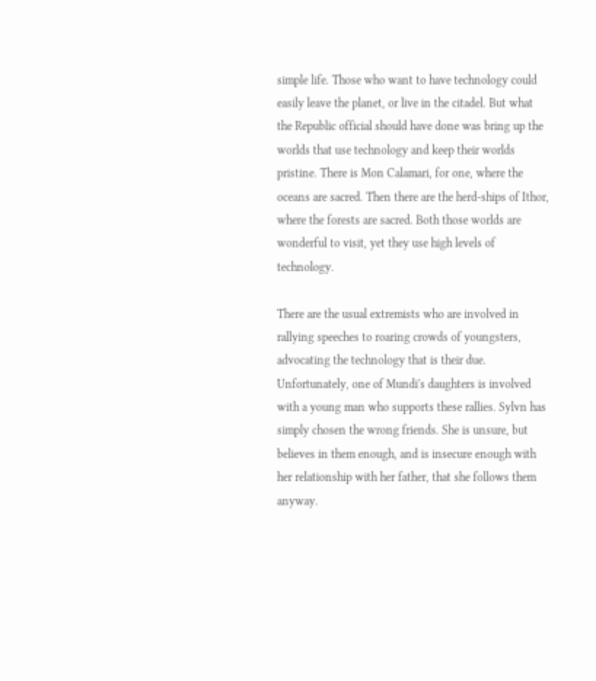simple life. Those who want to have technology could easily leave the planet, or live in the citadel. But what the Republic official should have done was bring up the worlds that use technology and keep their worlds pristine. There is Mon Calamari, for one, where the oceans are sacred. Then there are the herd-ships of Ithor, where the forests are sacred. Both those worlds are wonderful to visit, yet they use high levels of technology.

There are the usual extremists who are involved in rallying speeches to roaring crowds of youngsters, advocating the technology that is their due. Unfortunately, one of Mundi's daughters is involved with a young man who supports these rallies. Sylvn has simply chosen the wrong friends. She is unsure, but believes in them enough, and is insecure enough with her relationship with her father, that she follows them anyway.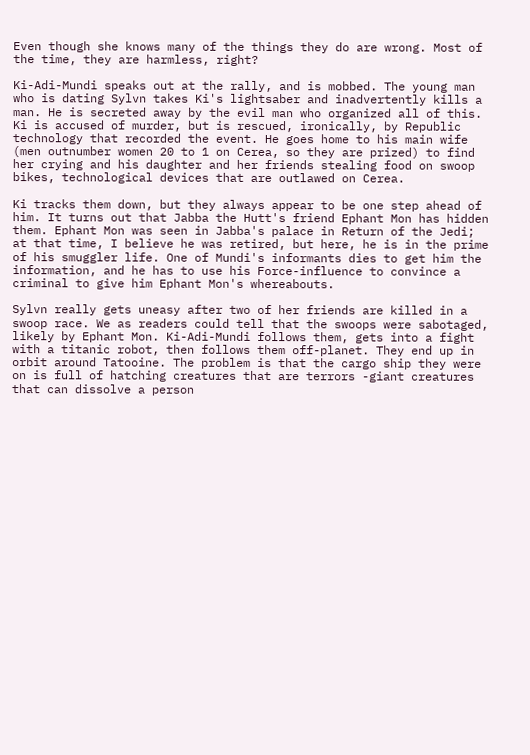Even though she knows many of the things they do are wrong. Most of the time, they are harmless, right?

Ki-Adi-Mundi speaks out at the rally, and is mobbed. The young man who is dating Sylvn takes Ki's lightsaber and inadvertently kills a man. He is secreted away by the evil man who organized all of this. Ki is accused of murder, but is rescued, ironically, by Republic technology that recorded the event. He goes home to his main wife (men outnumber women 20 to 1 on Cerea, so they are prized) to find her crying and his daughter and her friends stealing food on swoop bikes, technological devices that are outlawed on Cerea.

Ki tracks them down, but they always appear to be one step ahead of him. It turns out that Jabba the Hutt's friend Ephant Mon has hidden them. Ephant Mon was seen in Jabba's palace in Return of the Jedi; at that time, I believe he was retired, but here, he is in the prime of his smuggler life. One of Mundi's informants dies to get him the information, and he has to use his Force-influence to convince a criminal to give him Ephant Mon's whereabouts.

Sylvn really gets uneasy after two of her friends are killed in a swoop race. We as readers could tell that the swoops were sabotaged, likely by Ephant Mon. Ki-Adi-Mundi follows them, gets into a fight with a titanic robot, then follows them off-planet. They end up in orbit around Tatooine. The problem is that the cargo ship they were on is full of hatching creatures that are terrors -giant creatures that can dissolve a person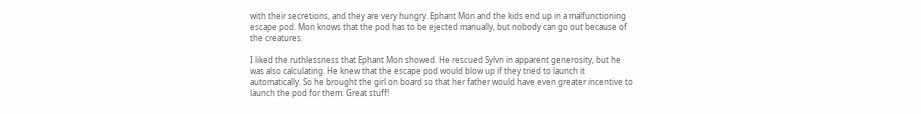with their secretions, and they are very hungry. Ephant Mon and the kids end up in a malfunctioning escape pod. Mon knows that the pod has to be ejected manually, but nobody can go out because of the creatures.

I liked the ruthlessness that Ephant Mon showed. He rescued Sylvn in apparent generosity, but he was also calculating. He knew that the escape pod would blow up if they tried to launch it automatically. So he brought the girl on board so that her father would have even greater incentive to launch the pod for them. Great stuff!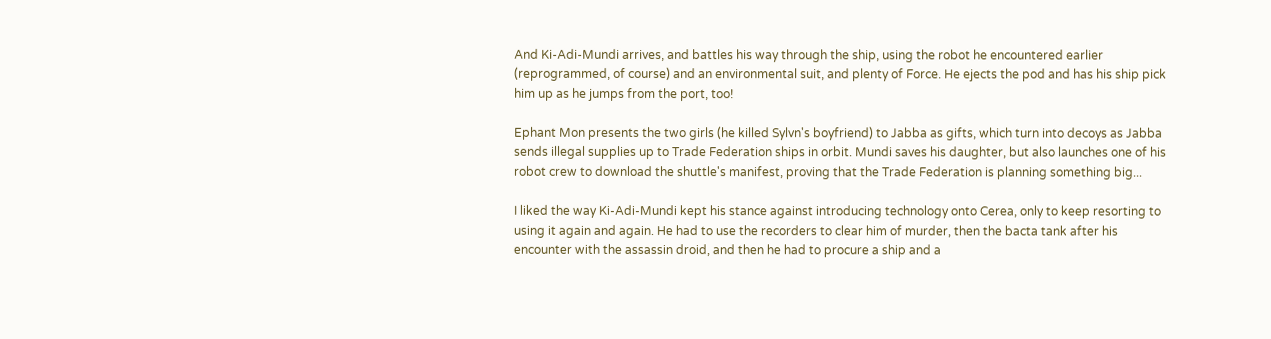And Ki-Adi-Mundi arrives, and battles his way through the ship, using the robot he encountered earlier (reprogrammed, of course) and an environmental suit, and plenty of Force. He ejects the pod and has his ship pick him up as he jumps from the port, too!

Ephant Mon presents the two girls (he killed Sylvn's boyfriend) to Jabba as gifts, which turn into decoys as Jabba sends illegal supplies up to Trade Federation ships in orbit. Mundi saves his daughter, but also launches one of his robot crew to download the shuttle's manifest, proving that the Trade Federation is planning something big...

I liked the way Ki-Adi-Mundi kept his stance against introducing technology onto Cerea, only to keep resorting to using it again and again. He had to use the recorders to clear him of murder, then the bacta tank after his encounter with the assassin droid, and then he had to procure a ship and a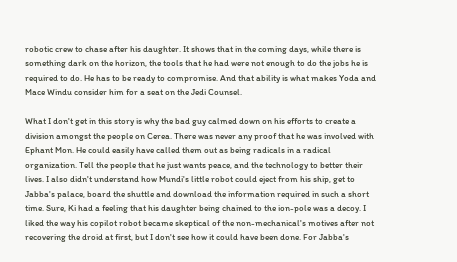robotic crew to chase after his daughter. It shows that in the coming days, while there is something dark on the horizon, the tools that he had were not enough to do the jobs he is required to do. He has to be ready to compromise. And that ability is what makes Yoda and Mace Windu consider him for a seat on the Jedi Counsel.

What I don't get in this story is why the bad guy calmed down on his efforts to create a division amongst the people on Cerea. There was never any proof that he was involved with Ephant Mon. He could easily have called them out as being radicals in a radical organization. Tell the people that he just wants peace, and the technology to better their lives. I also didn't understand how Mundi's little robot could eject from his ship, get to Jabba's palace, board the shuttle and download the information required in such a short time. Sure, Ki had a feeling that his daughter being chained to the ion-pole was a decoy. I liked the way his copilot robot became skeptical of the non-mechanical's motives after not recovering the droid at first, but I don't see how it could have been done. For Jabba's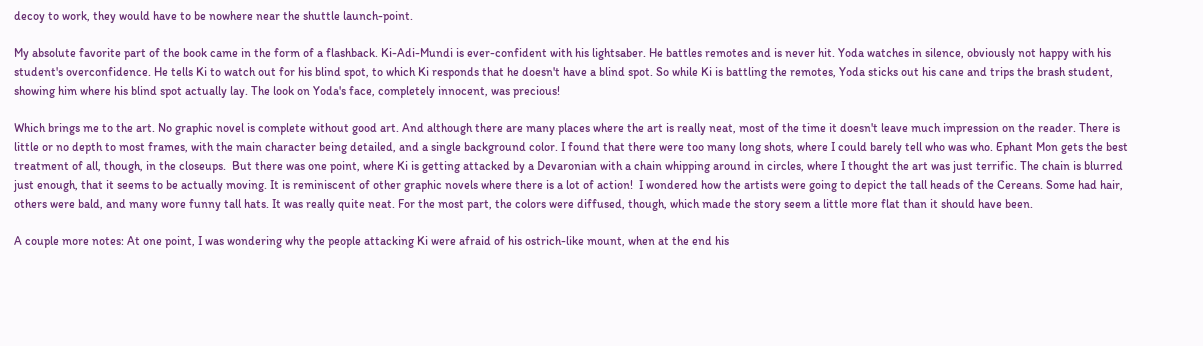decoy to work, they would have to be nowhere near the shuttle launch-point.

My absolute favorite part of the book came in the form of a flashback. Ki-Adi-Mundi is ever-confident with his lightsaber. He battles remotes and is never hit. Yoda watches in silence, obviously not happy with his student's overconfidence. He tells Ki to watch out for his blind spot, to which Ki responds that he doesn't have a blind spot. So while Ki is battling the remotes, Yoda sticks out his cane and trips the brash student, showing him where his blind spot actually lay. The look on Yoda's face, completely innocent, was precious!

Which brings me to the art. No graphic novel is complete without good art. And although there are many places where the art is really neat, most of the time it doesn't leave much impression on the reader. There is little or no depth to most frames, with the main character being detailed, and a single background color. I found that there were too many long shots, where I could barely tell who was who. Ephant Mon gets the best treatment of all, though, in the closeups.  But there was one point, where Ki is getting attacked by a Devaronian with a chain whipping around in circles, where I thought the art was just terrific. The chain is blurred just enough, that it seems to be actually moving. It is reminiscent of other graphic novels where there is a lot of action!  I wondered how the artists were going to depict the tall heads of the Cereans. Some had hair, others were bald, and many wore funny tall hats. It was really quite neat. For the most part, the colors were diffused, though, which made the story seem a little more flat than it should have been.

A couple more notes: At one point, I was wondering why the people attacking Ki were afraid of his ostrich-like mount, when at the end his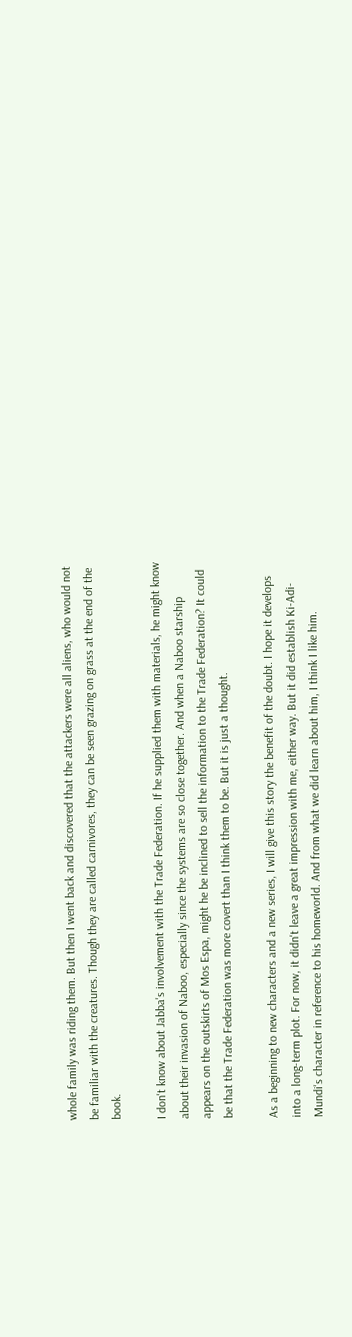whole family was riding them. But then I went back and discovered that the attackers were all aliens, who would not be familiar with the creatures. Though they are called carnivores, they can be seen grazing on grass at the end of the book.

I don't know about Jabba's involvement with the Trade Federation. If he supplied them with materials, he might know about their invasion of Naboo, especially since the systems are so close together. And when a Naboo starship appears on the outskirts of Mos Espa, might he be inclined to sell the information to the Trade Federation? It could be that the Trade Federation was more covert than I think them to be. But it is just a thought.

As a beginning to new characters and a new series, I will give this story the benefit of the doubt. I hope it develops into a long-term plot. For now, it didn't leave a great impression with me, either way. But it did establish Ki-Adi-Mundi's character in reference to his homeworld. And from what we did learn about him, I think I like him.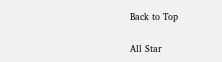Back to Top

All Star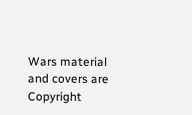Wars material and covers are Copyright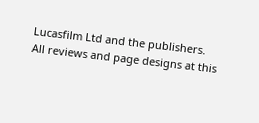Lucasfilm Ltd and the publishers.
All reviews and page designs at this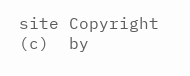site Copyright (c)  by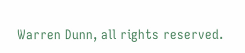Warren Dunn, all rights reserved.